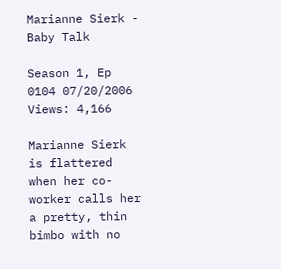Marianne Sierk - Baby Talk

Season 1, Ep 0104 07/20/2006 Views: 4,166

Marianne Sierk is flattered when her co-worker calls her a pretty, thin bimbo with no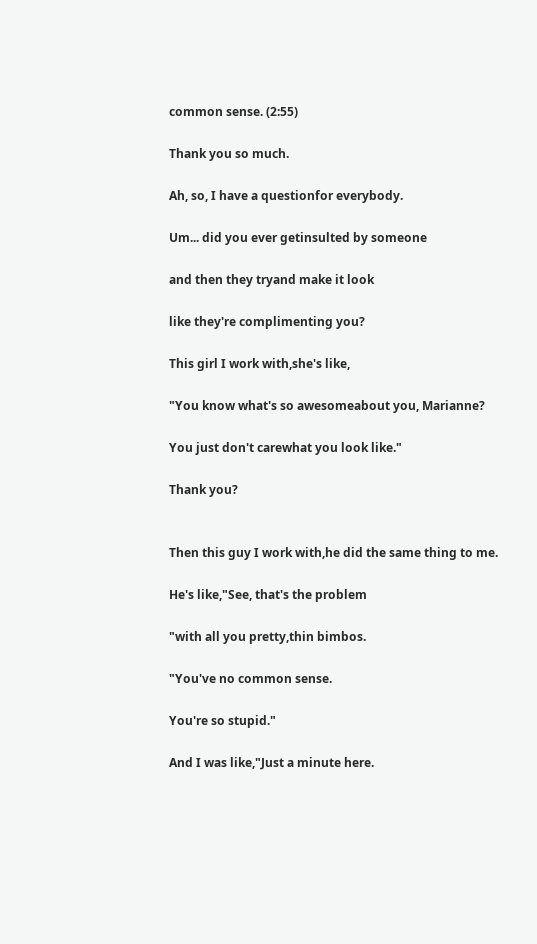common sense. (2:55)

Thank you so much.

Ah, so, I have a questionfor everybody.

Um... did you ever getinsulted by someone

and then they tryand make it look

like they're complimenting you?

This girl I work with,she's like,

"You know what's so awesomeabout you, Marianne?

You just don't carewhat you look like."

Thank you?


Then this guy I work with,he did the same thing to me.

He's like,"See, that's the problem

"with all you pretty,thin bimbos.

"You've no common sense.

You're so stupid."

And I was like,"Just a minute here.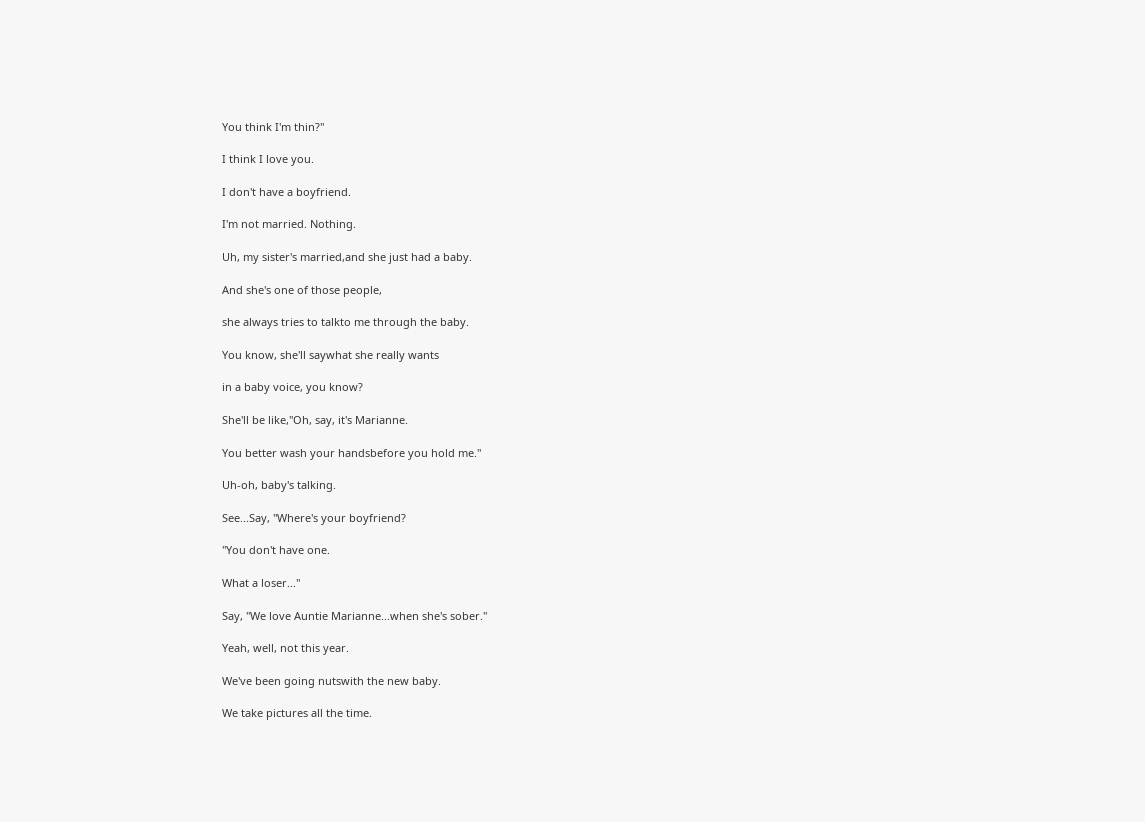You think I'm thin?"

I think I love you.

I don't have a boyfriend.

I'm not married. Nothing.

Uh, my sister's married,and she just had a baby.

And she's one of those people,

she always tries to talkto me through the baby.

You know, she'll saywhat she really wants

in a baby voice, you know?

She'll be like,"Oh, say, it's Marianne.

You better wash your handsbefore you hold me."

Uh-oh, baby's talking.

See...Say, "Where's your boyfriend?

"You don't have one.

What a loser..."

Say, "We love Auntie Marianne...when she's sober."

Yeah, well, not this year.

We've been going nutswith the new baby.

We take pictures all the time.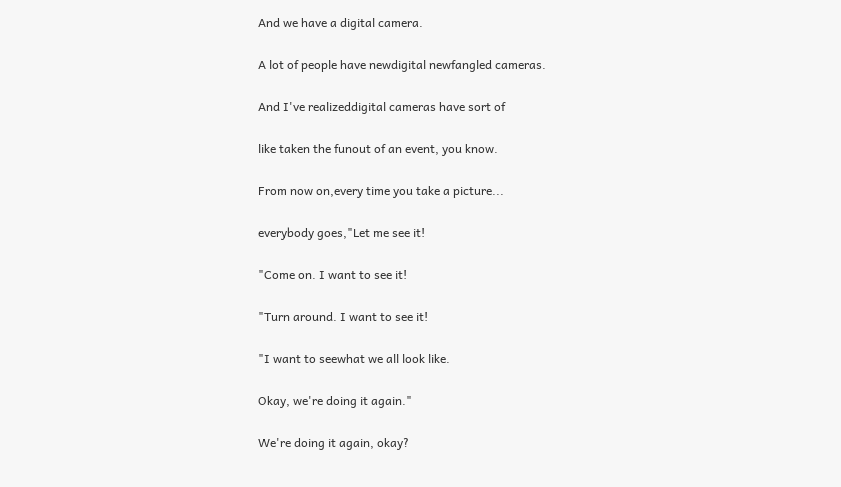And we have a digital camera.

A lot of people have newdigital newfangled cameras.

And I've realizeddigital cameras have sort of

like taken the funout of an event, you know.

From now on,every time you take a picture...

everybody goes,"Let me see it!

"Come on. I want to see it!

"Turn around. I want to see it!

"I want to seewhat we all look like.

Okay, we're doing it again."

We're doing it again, okay?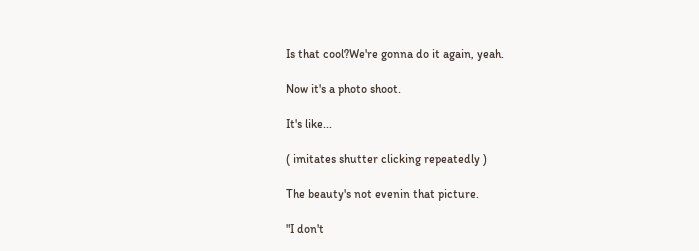Is that cool?We're gonna do it again, yeah.

Now it's a photo shoot.

It's like...

( imitates shutter clicking repeatedly )

The beauty's not evenin that picture.

"I don't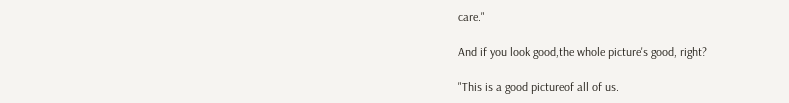care."

And if you look good,the whole picture's good, right?

"This is a good pictureof all of us.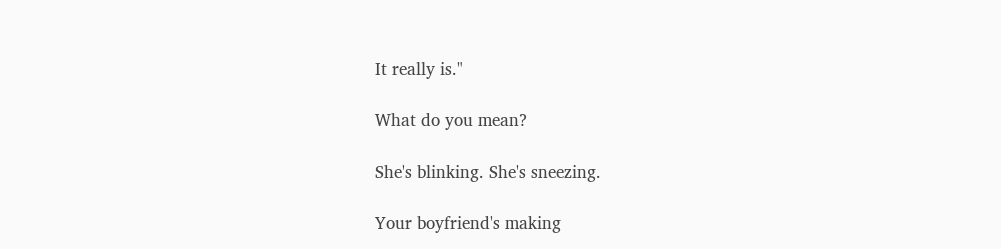It really is."

What do you mean?

She's blinking. She's sneezing.

Your boyfriend's making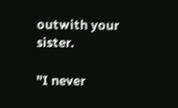outwith your sister.

"I never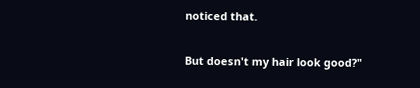noticed that.

But doesn't my hair look good?"